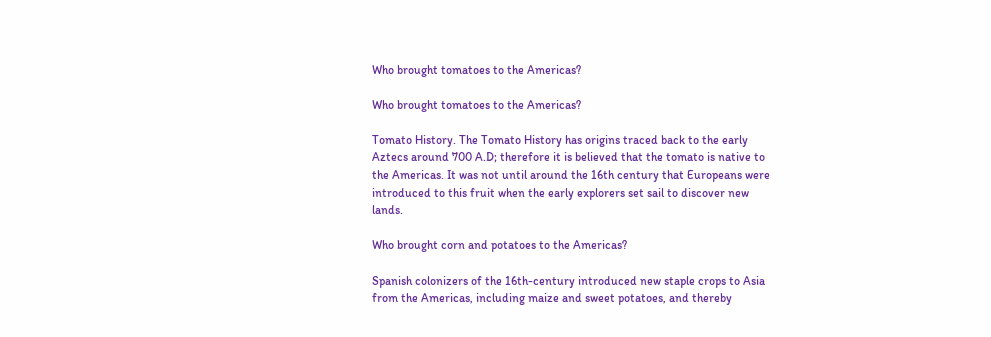Who brought tomatoes to the Americas?

Who brought tomatoes to the Americas?

Tomato History. The Tomato History has origins traced back to the early Aztecs around 700 A.D; therefore it is believed that the tomato is native to the Americas. It was not until around the 16th century that Europeans were introduced to this fruit when the early explorers set sail to discover new lands.

Who brought corn and potatoes to the Americas?

Spanish colonizers of the 16th-century introduced new staple crops to Asia from the Americas, including maize and sweet potatoes, and thereby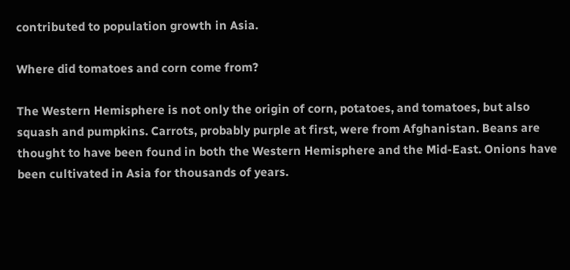contributed to population growth in Asia.

Where did tomatoes and corn come from?

The Western Hemisphere is not only the origin of corn, potatoes, and tomatoes, but also squash and pumpkins. Carrots, probably purple at first, were from Afghanistan. Beans are thought to have been found in both the Western Hemisphere and the Mid-East. Onions have been cultivated in Asia for thousands of years.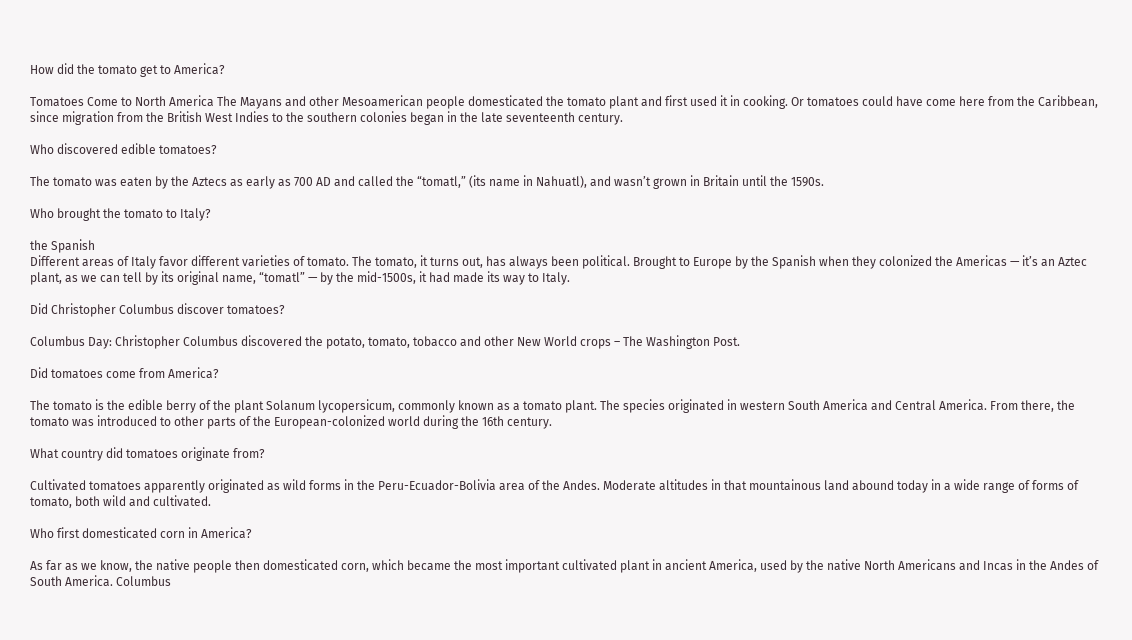How did the tomato get to America?

Tomatoes Come to North America The Mayans and other Mesoamerican people domesticated the tomato plant and first used it in cooking. Or tomatoes could have come here from the Caribbean, since migration from the British West Indies to the southern colonies began in the late seventeenth century.

Who discovered edible tomatoes?

The tomato was eaten by the Aztecs as early as 700 AD and called the “tomatl,” (its name in Nahuatl), and wasn’t grown in Britain until the 1590s.

Who brought the tomato to Italy?

the Spanish
Different areas of Italy favor different varieties of tomato. The tomato, it turns out, has always been political. Brought to Europe by the Spanish when they colonized the Americas — it’s an Aztec plant, as we can tell by its original name, “tomatl” — by the mid-1500s, it had made its way to Italy.

Did Christopher Columbus discover tomatoes?

Columbus Day: Christopher Columbus discovered the potato, tomato, tobacco and other New World crops – The Washington Post.

Did tomatoes come from America?

The tomato is the edible berry of the plant Solanum lycopersicum, commonly known as a tomato plant. The species originated in western South America and Central America. From there, the tomato was introduced to other parts of the European-colonized world during the 16th century.

What country did tomatoes originate from?

Cultivated tomatoes apparently originated as wild forms in the Peru-Ecuador-Bolivia area of the Andes. Moderate altitudes in that mountainous land abound today in a wide range of forms of tomato, both wild and cultivated.

Who first domesticated corn in America?

As far as we know, the native people then domesticated corn, which became the most important cultivated plant in ancient America, used by the native North Americans and Incas in the Andes of South America. Columbus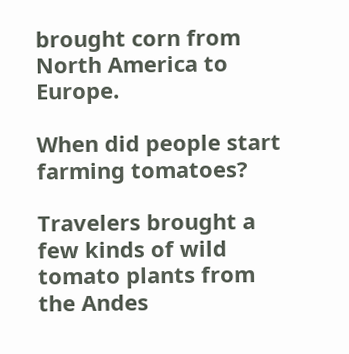brought corn from North America to Europe.

When did people start farming tomatoes?

Travelers brought a few kinds of wild tomato plants from the Andes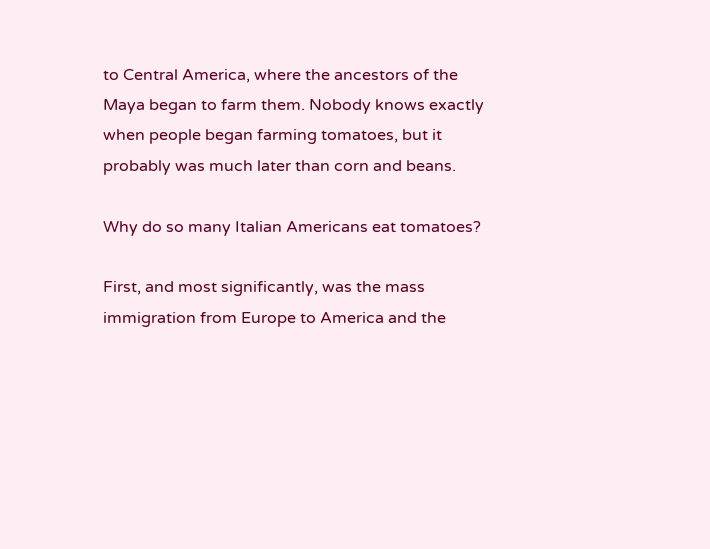to Central America, where the ancestors of the Maya began to farm them. Nobody knows exactly when people began farming tomatoes, but it probably was much later than corn and beans.

Why do so many Italian Americans eat tomatoes?

First, and most significantly, was the mass immigration from Europe to America and the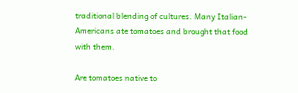traditional blending of cultures. Many Italian-Americans ate tomatoes and brought that food with them.

Are tomatoes native to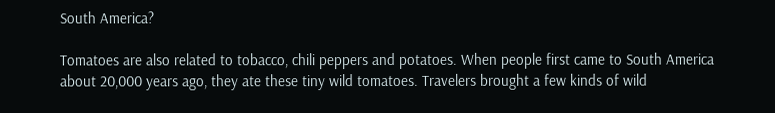South America?

Tomatoes are also related to tobacco, chili peppers and potatoes. When people first came to South America about 20,000 years ago, they ate these tiny wild tomatoes. Travelers brought a few kinds of wild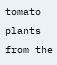tomato plants from the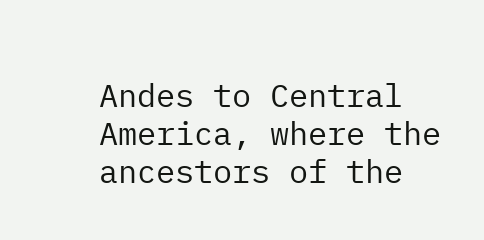Andes to Central America, where the ancestors of the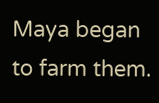Maya began to farm them.